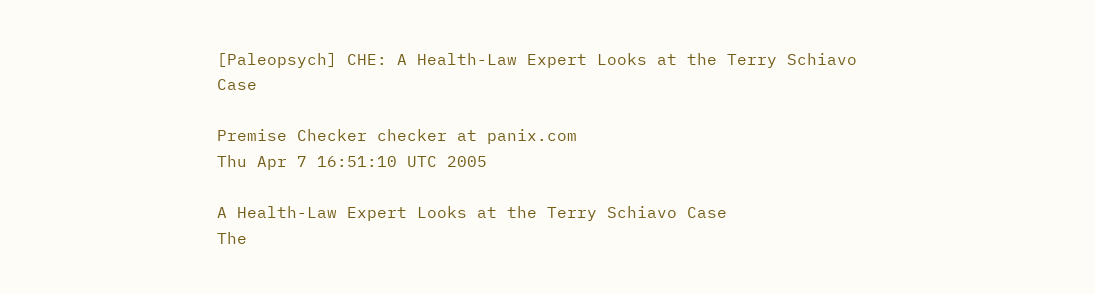[Paleopsych] CHE: A Health-Law Expert Looks at the Terry Schiavo Case

Premise Checker checker at panix.com
Thu Apr 7 16:51:10 UTC 2005

A Health-Law Expert Looks at the Terry Schiavo Case
The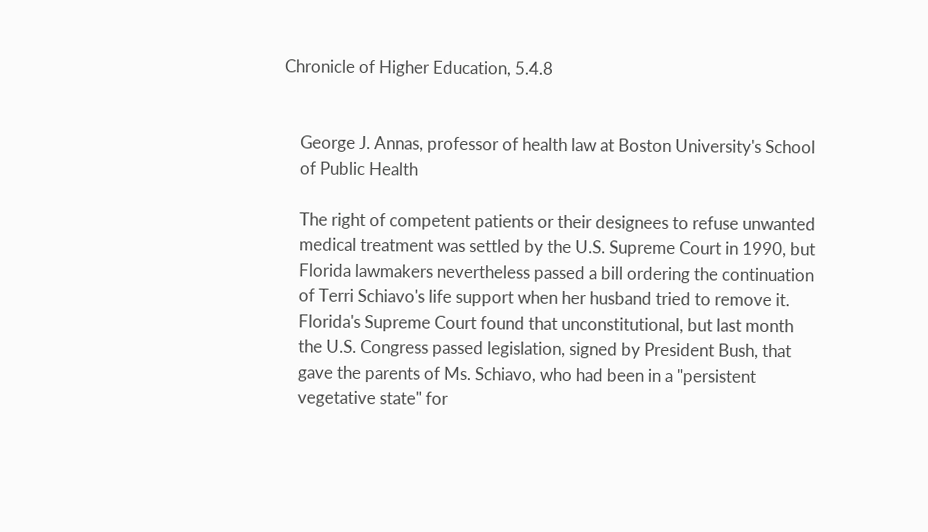Chronicle of Higher Education, 5.4.8


    George J. Annas, professor of health law at Boston University's School
    of Public Health

    The right of competent patients or their designees to refuse unwanted
    medical treatment was settled by the U.S. Supreme Court in 1990, but
    Florida lawmakers nevertheless passed a bill ordering the continuation
    of Terri Schiavo's life support when her husband tried to remove it.
    Florida's Supreme Court found that unconstitutional, but last month
    the U.S. Congress passed legislation, signed by President Bush, that
    gave the parents of Ms. Schiavo, who had been in a "persistent
    vegetative state" for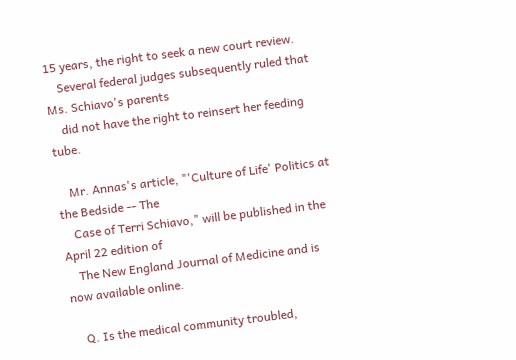15 years, the right to seek a new court review.
    Several federal judges subsequently ruled that Ms. Schiavo's parents
    did not have the right to reinsert her feeding tube.

    Mr. Annas's article, "'Culture of Life' Politics at the Bedside -- The
    Case of Terri Schiavo," will be published in the April 22 edition of
    The New England Journal of Medicine and is now available online.

    Q. Is the medical community troubled,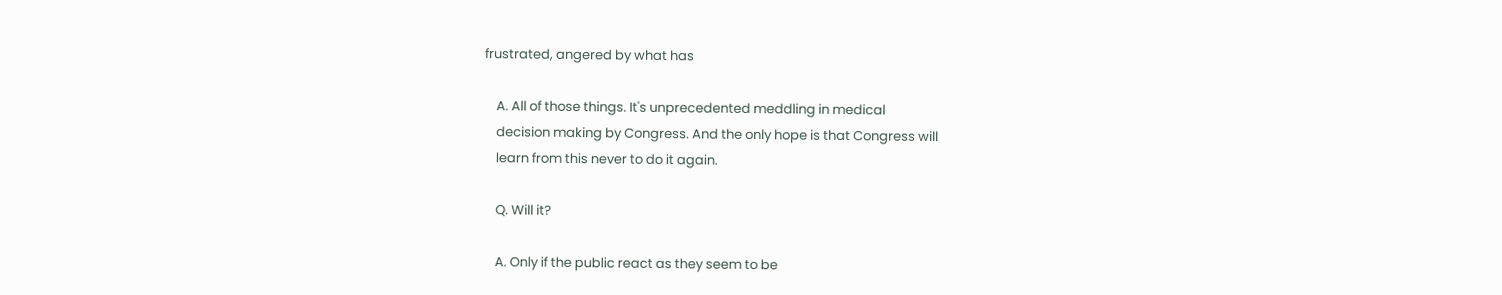frustrated, angered by what has

    A. All of those things. It's unprecedented meddling in medical
    decision making by Congress. And the only hope is that Congress will
    learn from this never to do it again.

    Q. Will it?

    A. Only if the public react as they seem to be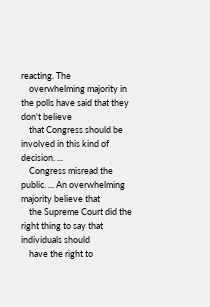reacting. The
    overwhelming majority in the polls have said that they don't believe
    that Congress should be involved in this kind of decision. ...
    Congress misread the public. ... An overwhelming majority believe that
    the Supreme Court did the right thing to say that individuals should
    have the right to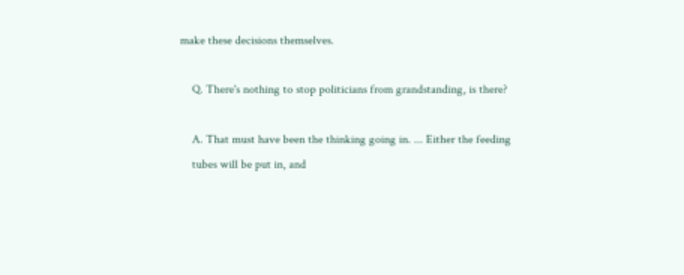make these decisions themselves.

    Q. There's nothing to stop politicians from grandstanding, is there?

    A. That must have been the thinking going in. ... Either the feeding
    tubes will be put in, and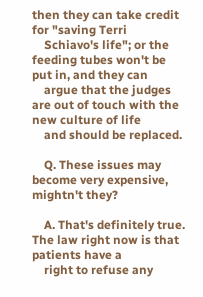then they can take credit for "saving Terri
    Schiavo's life"; or the feeding tubes won't be put in, and they can
    argue that the judges are out of touch with the new culture of life
    and should be replaced.

    Q. These issues may become very expensive, mightn't they?

    A. That's definitely true. The law right now is that patients have a
    right to refuse any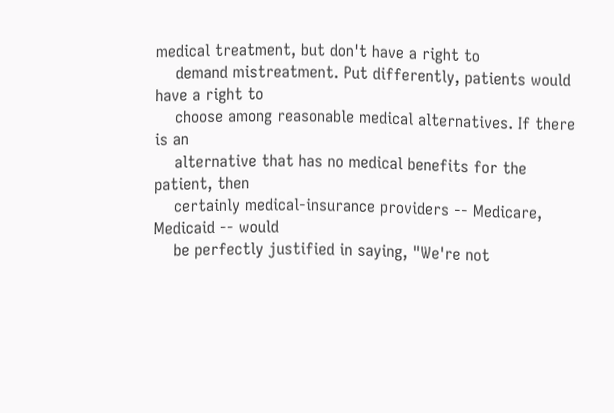medical treatment, but don't have a right to
    demand mistreatment. Put differently, patients would have a right to
    choose among reasonable medical alternatives. If there is an
    alternative that has no medical benefits for the patient, then
    certainly medical-insurance providers -- Medicare, Medicaid -- would
    be perfectly justified in saying, "We're not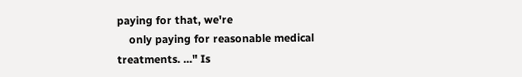paying for that, we're
    only paying for reasonable medical treatments. ..." Is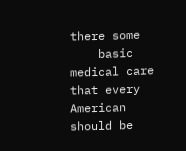there some
    basic medical care that every American should be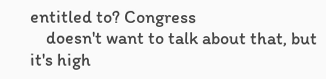entitled to? Congress
    doesn't want to talk about that, but it's high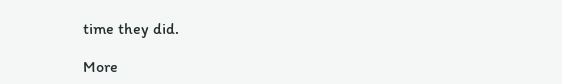time they did.

More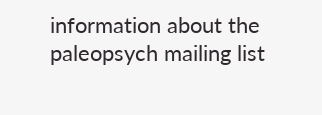information about the paleopsych mailing list